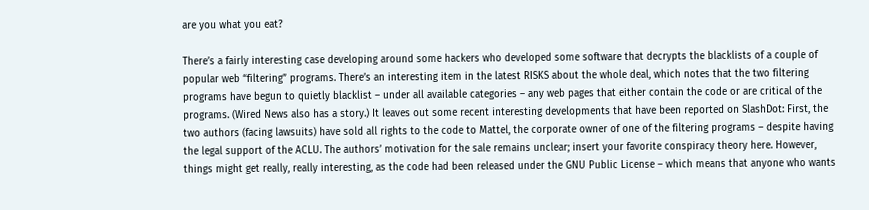are you what you eat?

There’s a fairly interesting case developing around some hackers who developed some software that decrypts the blacklists of a couple of popular web “filtering” programs. There’s an interesting item in the latest RISKS about the whole deal, which notes that the two filtering programs have begun to quietly blacklist – under all available categories – any web pages that either contain the code or are critical of the programs. (Wired News also has a story.) It leaves out some recent interesting developments that have been reported on SlashDot: First, the two authors (facing lawsuits) have sold all rights to the code to Mattel, the corporate owner of one of the filtering programs – despite having the legal support of the ACLU. The authors’ motivation for the sale remains unclear; insert your favorite conspiracy theory here. However, things might get really, really interesting, as the code had been released under the GNU Public License – which means that anyone who wants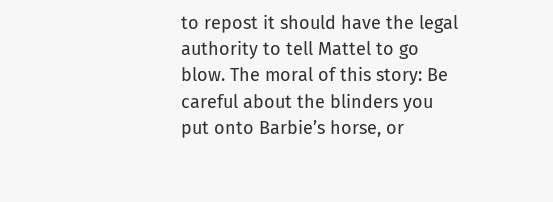to repost it should have the legal authority to tell Mattel to go blow. The moral of this story: Be careful about the blinders you put onto Barbie’s horse, or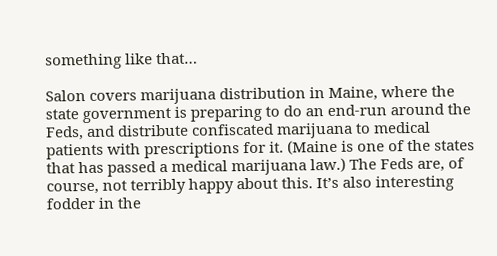something like that…

Salon covers marijuana distribution in Maine, where the state government is preparing to do an end-run around the Feds, and distribute confiscated marijuana to medical patients with prescriptions for it. (Maine is one of the states that has passed a medical marijuana law.) The Feds are, of course, not terribly happy about this. It’s also interesting fodder in the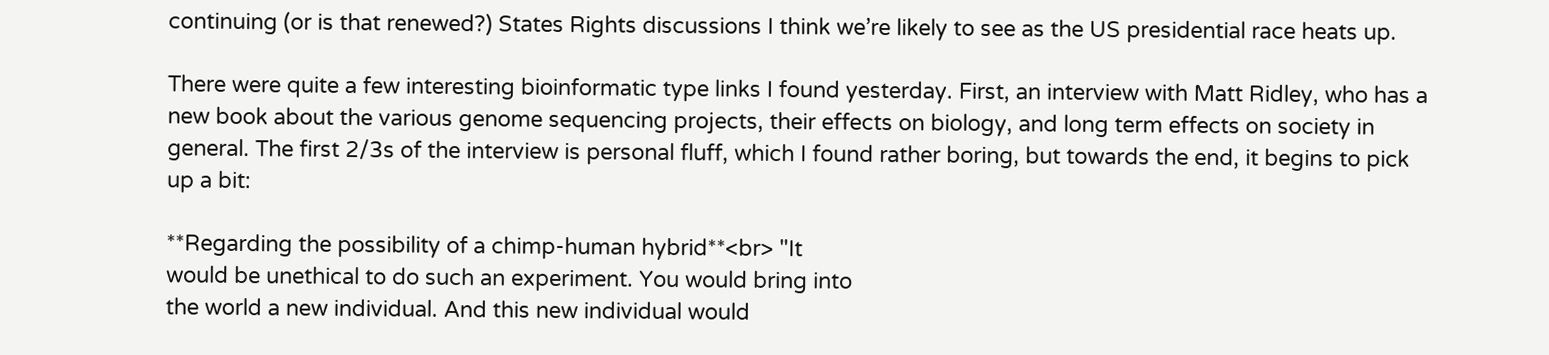continuing (or is that renewed?) States Rights discussions I think we’re likely to see as the US presidential race heats up.

There were quite a few interesting bioinformatic type links I found yesterday. First, an interview with Matt Ridley, who has a new book about the various genome sequencing projects, their effects on biology, and long term effects on society in general. The first 2/3s of the interview is personal fluff, which I found rather boring, but towards the end, it begins to pick up a bit:

**Regarding the possibility of a chimp-human hybrid**<br> "It
would be unethical to do such an experiment. You would bring into
the world a new individual. And this new individual would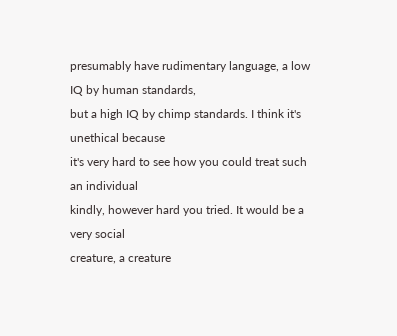presumably have rudimentary language, a low IQ by human standards,
but a high IQ by chimp standards. I think it's unethical because
it's very hard to see how you could treat such an individual
kindly, however hard you tried. It would be a very social
creature, a creature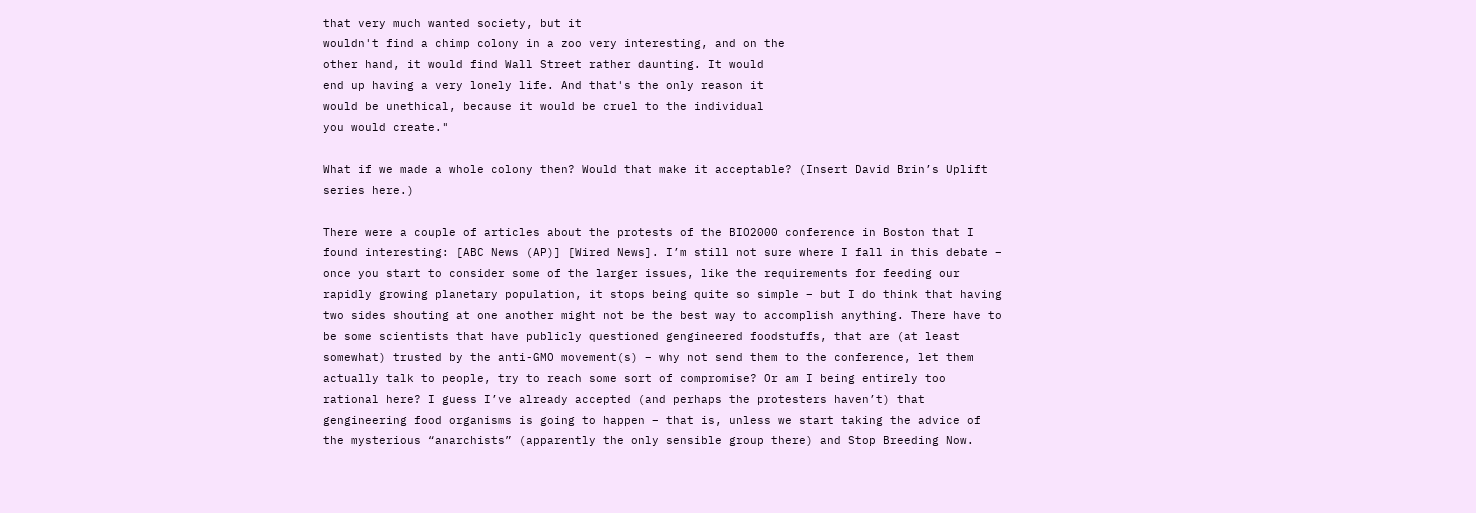that very much wanted society, but it
wouldn't find a chimp colony in a zoo very interesting, and on the
other hand, it would find Wall Street rather daunting. It would
end up having a very lonely life. And that's the only reason it
would be unethical, because it would be cruel to the individual
you would create."

What if we made a whole colony then? Would that make it acceptable? (Insert David Brin’s Uplift series here.)

There were a couple of articles about the protests of the BIO2000 conference in Boston that I found interesting: [ABC News (AP)] [Wired News]. I’m still not sure where I fall in this debate – once you start to consider some of the larger issues, like the requirements for feeding our rapidly growing planetary population, it stops being quite so simple – but I do think that having two sides shouting at one another might not be the best way to accomplish anything. There have to be some scientists that have publicly questioned gengineered foodstuffs, that are (at least somewhat) trusted by the anti-GMO movement(s) – why not send them to the conference, let them actually talk to people, try to reach some sort of compromise? Or am I being entirely too rational here? I guess I’ve already accepted (and perhaps the protesters haven’t) that gengineering food organisms is going to happen – that is, unless we start taking the advice of the mysterious “anarchists” (apparently the only sensible group there) and Stop Breeding Now.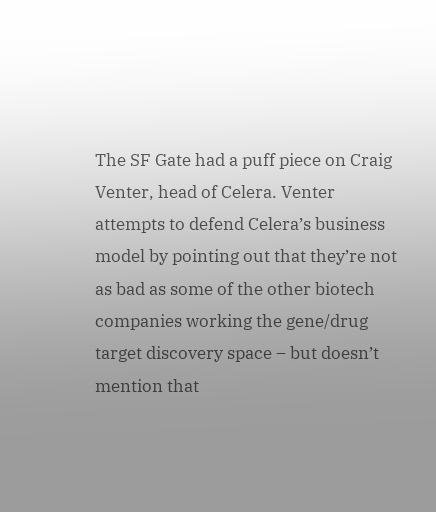The SF Gate had a puff piece on Craig Venter, head of Celera. Venter attempts to defend Celera’s business model by pointing out that they’re not as bad as some of the other biotech companies working the gene/drug target discovery space – but doesn’t mention that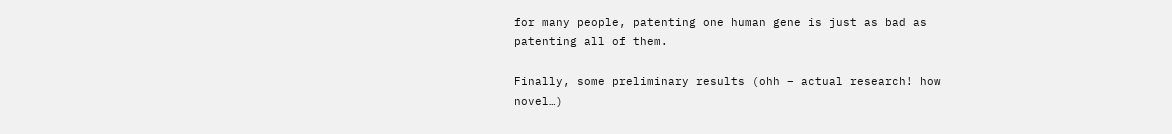for many people, patenting one human gene is just as bad as patenting all of them.

Finally, some preliminary results (ohh – actual research! how novel…)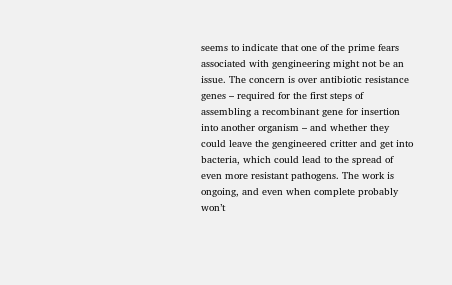seems to indicate that one of the prime fears associated with gengineering might not be an issue. The concern is over antibiotic resistance genes – required for the first steps of assembling a recombinant gene for insertion into another organism – and whether they could leave the gengineered critter and get into bacteria, which could lead to the spread of even more resistant pathogens. The work is ongoing, and even when complete probably won’t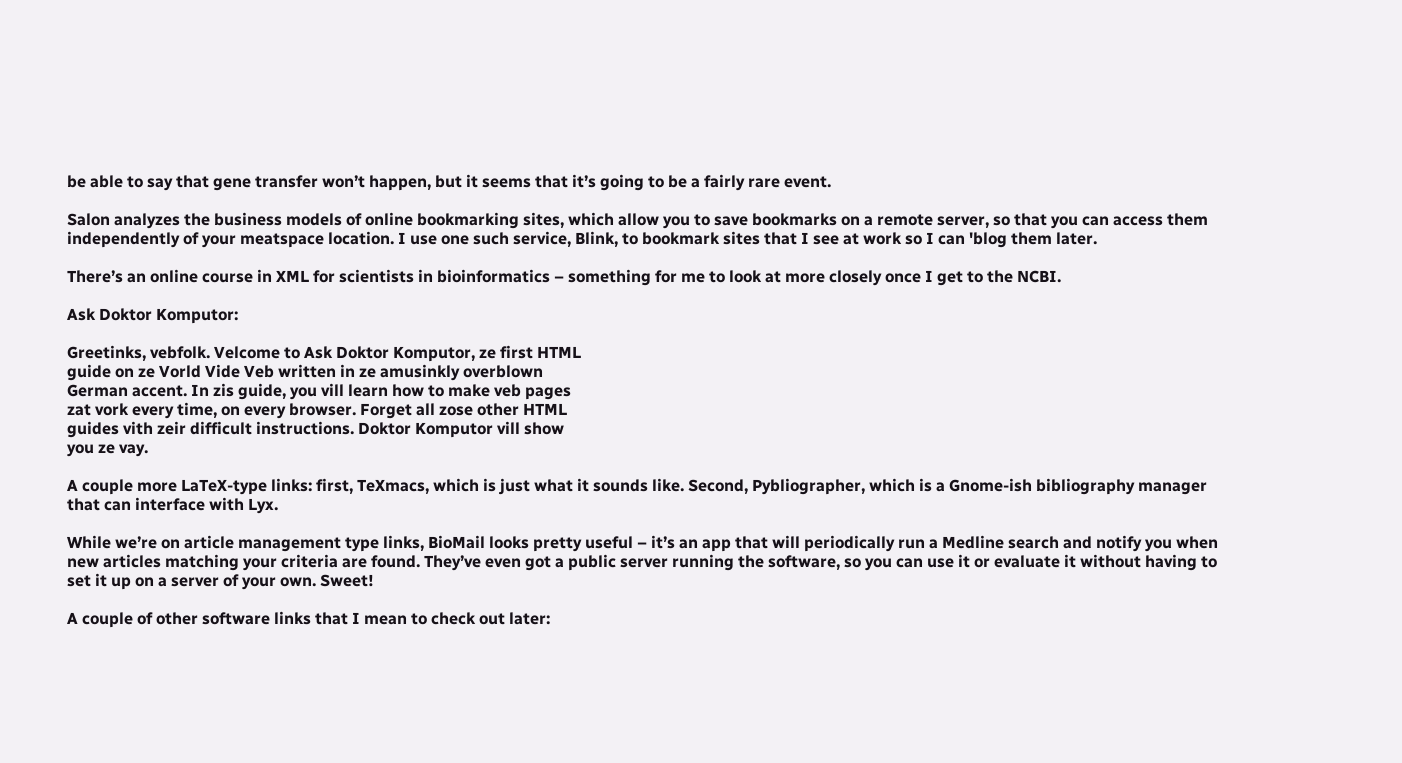be able to say that gene transfer won’t happen, but it seems that it’s going to be a fairly rare event.

Salon analyzes the business models of online bookmarking sites, which allow you to save bookmarks on a remote server, so that you can access them independently of your meatspace location. I use one such service, Blink, to bookmark sites that I see at work so I can 'blog them later.

There’s an online course in XML for scientists in bioinformatics – something for me to look at more closely once I get to the NCBI.

Ask Doktor Komputor:

Greetinks, vebfolk. Velcome to Ask Doktor Komputor, ze first HTML
guide on ze Vorld Vide Veb written in ze amusinkly overblown
German accent. In zis guide, you vill learn how to make veb pages
zat vork every time, on every browser. Forget all zose other HTML
guides vith zeir difficult instructions. Doktor Komputor vill show
you ze vay.

A couple more LaTeX-type links: first, TeXmacs, which is just what it sounds like. Second, Pybliographer, which is a Gnome-ish bibliography manager that can interface with Lyx.

While we’re on article management type links, BioMail looks pretty useful – it’s an app that will periodically run a Medline search and notify you when new articles matching your criteria are found. They’ve even got a public server running the software, so you can use it or evaluate it without having to set it up on a server of your own. Sweet!

A couple of other software links that I mean to check out later: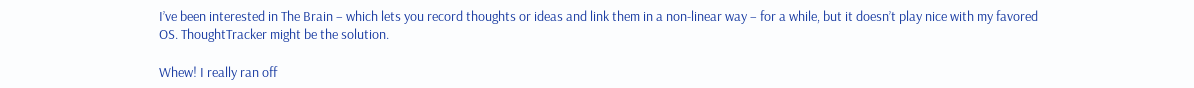I’ve been interested in The Brain – which lets you record thoughts or ideas and link them in a non-linear way – for a while, but it doesn’t play nice with my favored OS. ThoughtTracker might be the solution.

Whew! I really ran off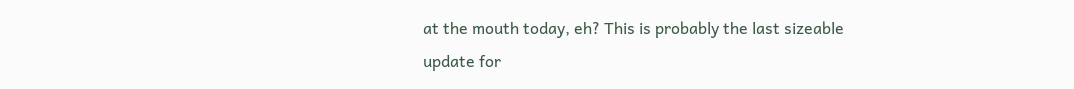at the mouth today, eh? This is probably the last sizeable update for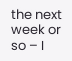the next week or so – I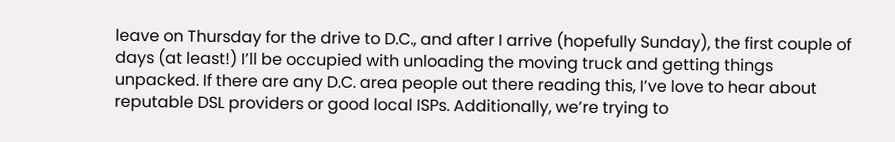leave on Thursday for the drive to D.C., and after I arrive (hopefully Sunday), the first couple of days (at least!) I’ll be occupied with unloading the moving truck and getting things unpacked. If there are any D.C. area people out there reading this, I’ve love to hear about reputable DSL providers or good local ISPs. Additionally, we’re trying to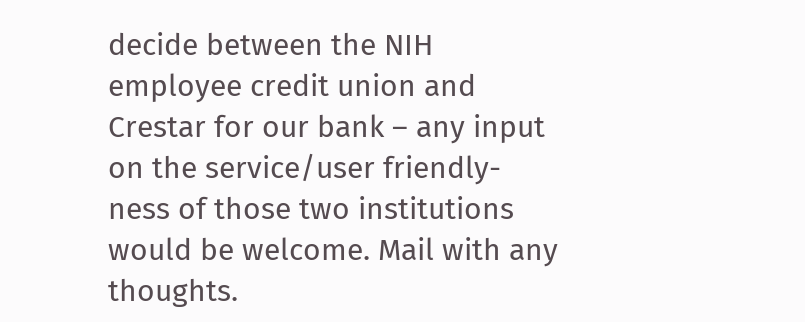decide between the NIH employee credit union and Crestar for our bank – any input on the service/user friendly-ness of those two institutions would be welcome. Mail with any thoughts.